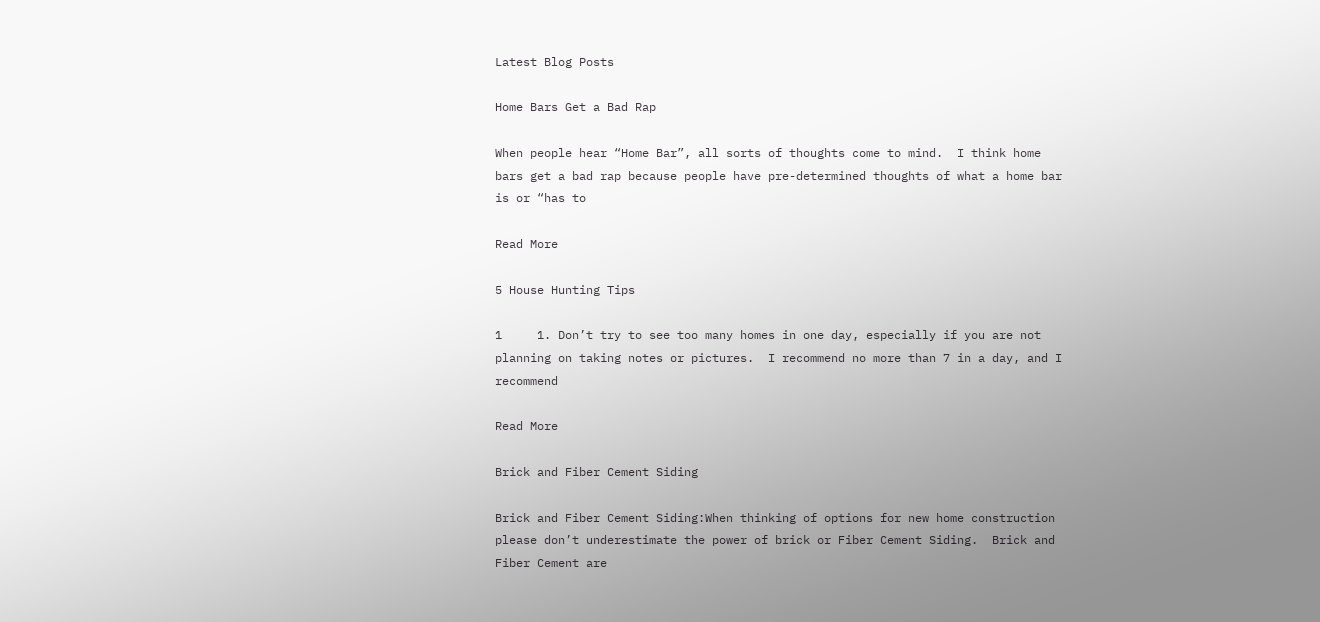Latest Blog Posts

Home Bars Get a Bad Rap

When people hear “Home Bar”, all sorts of thoughts come to mind.  I think home bars get a bad rap because people have pre-determined thoughts of what a home bar is or “has to

Read More

5 House Hunting Tips

1     1. Don’t try to see too many homes in one day, especially if you are not planning on taking notes or pictures.  I recommend no more than 7 in a day, and I recommend

Read More

Brick and Fiber Cement Siding

Brick and Fiber Cement Siding:When thinking of options for new home construction please don’t underestimate the power of brick or Fiber Cement Siding.  Brick and Fiber Cement are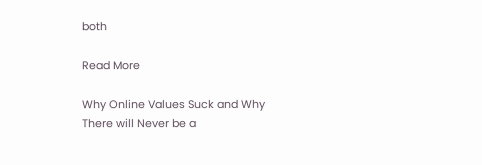both

Read More

Why Online Values Suck and Why There will Never be a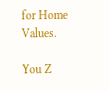for Home Values.

You Z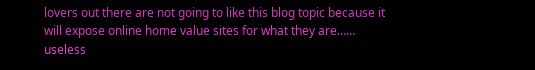lovers out there are not going to like this blog topic because it will expose online home value sites for what they are…… useless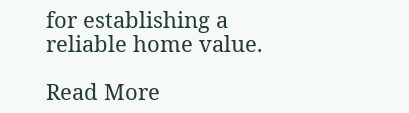for establishing a reliable home value.

Read More